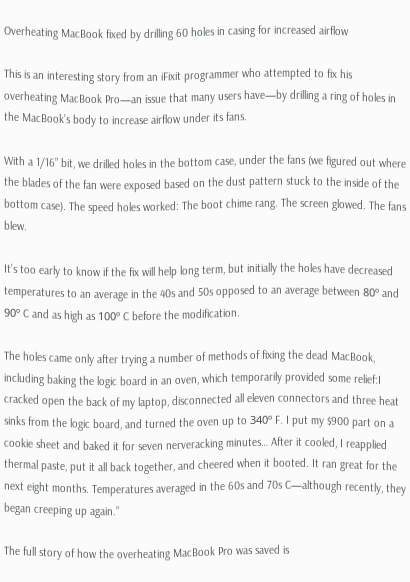Overheating MacBook fixed by drilling 60 holes in casing for increased airflow

This is an interesting story from an iFixit programmer who attempted to fix his overheating MacBook Pro—an issue that many users have—by drilling a ring of holes in the MacBook’s body to increase airflow under its fans.

With a 1/16” bit, we drilled holes in the bottom case, under the fans (we figured out where the blades of the fan were exposed based on the dust pattern stuck to the inside of the bottom case). The speed holes worked: The boot chime rang. The screen glowed. The fans blew.

It’s too early to know if the fix will help long term, but initially the holes have decreased temperatures to an average in the 40s and 50s opposed to an average between 80º and 90º C and as high as 100º C before the modification.

The holes came only after trying a number of methods of fixing the dead MacBook, including baking the logic board in an oven, which temporarily provided some relief:I cracked open the back of my laptop, disconnected all eleven connectors and three heat sinks from the logic board, and turned the oven up to 340º F. I put my $900 part on a cookie sheet and baked it for seven nerveracking minutes… After it cooled, I reapplied thermal paste, put it all back together, and cheered when it booted. It ran great for the next eight months. Temperatures averaged in the 60s and 70s C—although recently, they began creeping up again.”

The full story of how the overheating MacBook Pro was saved is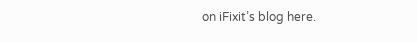on iFixit’s blog here.